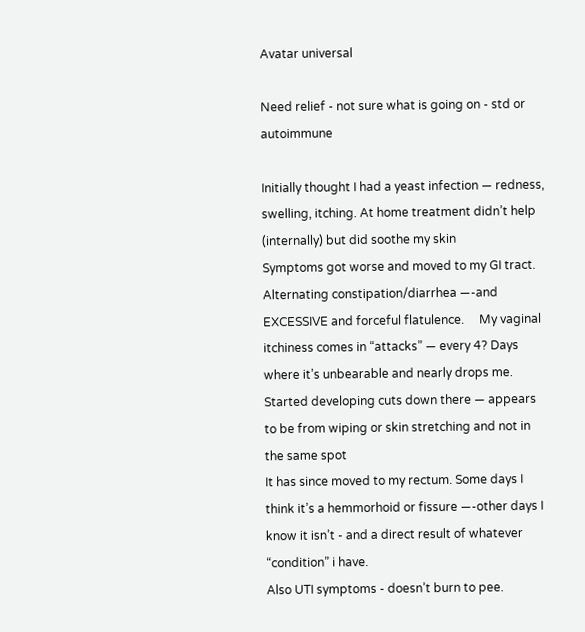Avatar universal

Need relief - not sure what is going on - std or autoimmune

Initially thought I had a yeast infection — redness, swelling, itching. At home treatment didn’t help (internally) but did soothe my skin
Symptoms got worse and moved to my GI tract. Alternating constipation/diarrhea —-and EXCESSIVE and forceful flatulence.     My vaginal itchiness comes in “attacks” — every 4? Days where it’s unbearable and nearly drops me.
Started developing cuts down there — appears to be from wiping or skin stretching and not in the same spot
It has since moved to my rectum. Some days I think it’s a hemmorhoid or fissure —-other days I know it isn’t - and a direct result of whatever “condition” i have.
Also UTI symptoms - doesn’t burn to pee.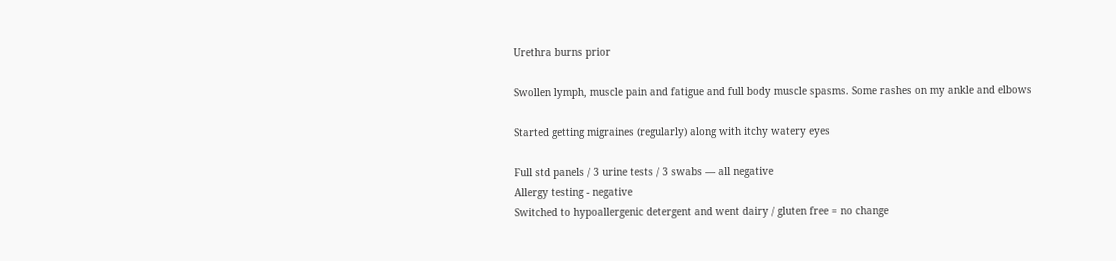Urethra burns prior

Swollen lymph, muscle pain and fatigue and full body muscle spasms. Some rashes on my ankle and elbows

Started getting migraines (regularly) along with itchy watery eyes

Full std panels / 3 urine tests / 3 swabs — all negative
Allergy testing - negative
Switched to hypoallergenic detergent and went dairy / gluten free = no change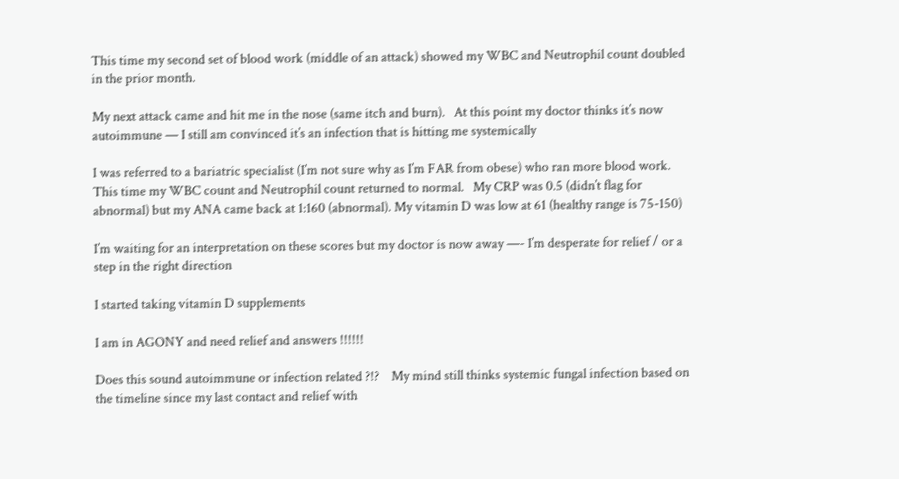This time my second set of blood work (middle of an attack) showed my WBC and Neutrophil count doubled in the prior month.

My next attack came and hit me in the nose (same itch and burn).   At this point my doctor thinks it’s now autoimmune — I still am convinced it’s an infection that is hitting me systemically

I was referred to a bariatric specialist (I’m not sure why as I’m FAR from obese) who ran more blood work.     This time my WBC count and Neutrophil count returned to normal.   My CRP was 0.5 (didn’t flag for abnormal) but my ANA came back at 1:160 (abnormal). My vitamin D was low at 61 (healthy range is 75-150)

I’m waiting for an interpretation on these scores but my doctor is now away —- I’m desperate for relief / or a step in the right direction

I started taking vitamin D supplements

I am in AGONY and need relief and answers !!!!!!

Does this sound autoimmune or infection related ?!?    My mind still thinks systemic fungal infection based on the timeline since my last contact and relief with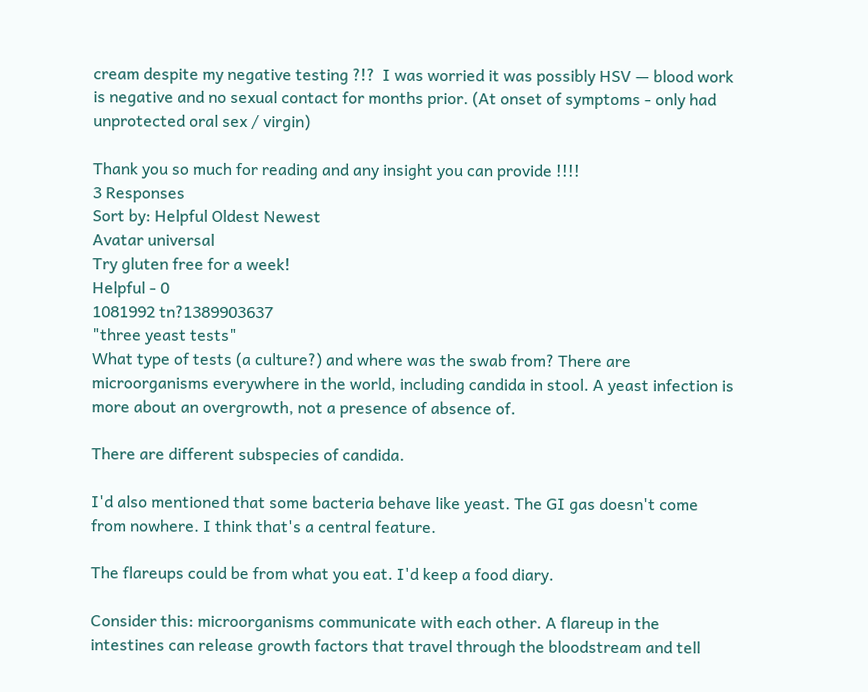cream despite my negative testing ?!?  I was worried it was possibly HSV — blood work is negative and no sexual contact for months prior. (At onset of symptoms - only had unprotected oral sex / virgin)

Thank you so much for reading and any insight you can provide !!!!
3 Responses
Sort by: Helpful Oldest Newest
Avatar universal
Try gluten free for a week!
Helpful - 0
1081992 tn?1389903637
"three yeast tests"
What type of tests (a culture?) and where was the swab from? There are microorganisms everywhere in the world, including candida in stool. A yeast infection is more about an overgrowth, not a presence of absence of.

There are different subspecies of candida.

I'd also mentioned that some bacteria behave like yeast. The GI gas doesn't come from nowhere. I think that's a central feature.

The flareups could be from what you eat. I'd keep a food diary.

Consider this: microorganisms communicate with each other. A flareup in the intestines can release growth factors that travel through the bloodstream and tell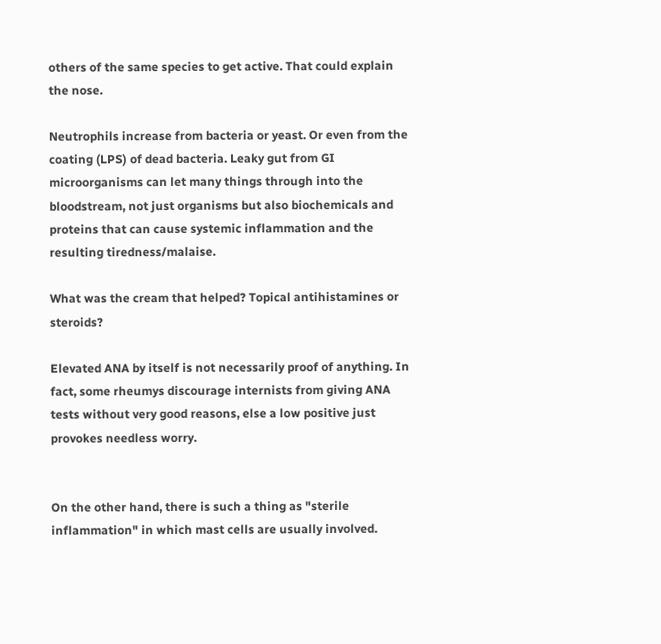others of the same species to get active. That could explain the nose.

Neutrophils increase from bacteria or yeast. Or even from the coating (LPS) of dead bacteria. Leaky gut from GI microorganisms can let many things through into the bloodstream, not just organisms but also biochemicals and proteins that can cause systemic inflammation and the resulting tiredness/malaise.

What was the cream that helped? Topical antihistamines or steroids?

Elevated ANA by itself is not necessarily proof of anything. In fact, some rheumys discourage internists from giving ANA tests without very good reasons, else a low positive just provokes needless worry.


On the other hand, there is such a thing as "sterile inflammation" in which mast cells are usually involved.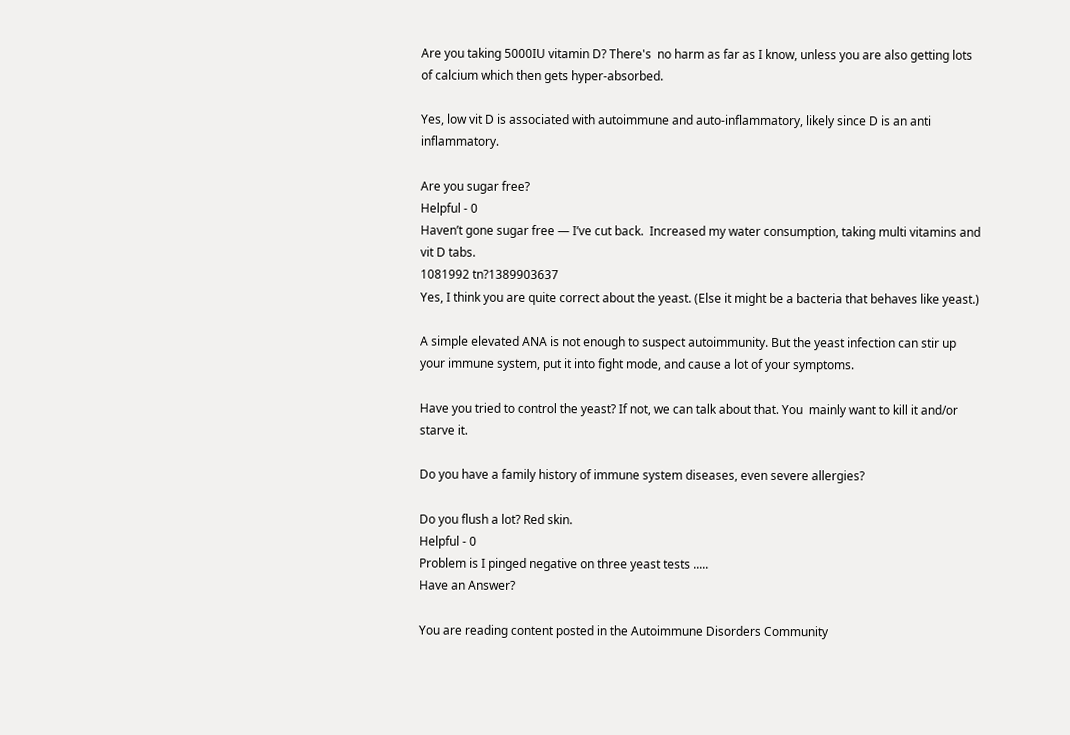Are you taking 5000IU vitamin D? There's  no harm as far as I know, unless you are also getting lots of calcium which then gets hyper-absorbed.

Yes, low vit D is associated with autoimmune and auto-inflammatory, likely since D is an anti inflammatory.

Are you sugar free?
Helpful - 0
Haven’t gone sugar free — I’ve cut back.  Increased my water consumption, taking multi vitamins and vit D tabs.
1081992 tn?1389903637
Yes, I think you are quite correct about the yeast. (Else it might be a bacteria that behaves like yeast.)

A simple elevated ANA is not enough to suspect autoimmunity. But the yeast infection can stir up your immune system, put it into fight mode, and cause a lot of your symptoms.

Have you tried to control the yeast? If not, we can talk about that. You  mainly want to kill it and/or starve it.

Do you have a family history of immune system diseases, even severe allergies?

Do you flush a lot? Red skin.
Helpful - 0
Problem is I pinged negative on three yeast tests .....
Have an Answer?

You are reading content posted in the Autoimmune Disorders Community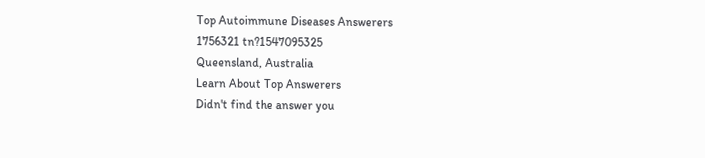Top Autoimmune Diseases Answerers
1756321 tn?1547095325
Queensland, Australia
Learn About Top Answerers
Didn't find the answer you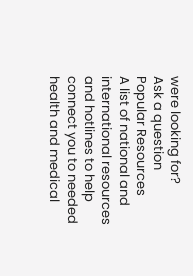were looking for?
Ask a question
Popular Resources
A list of national and international resources and hotlines to help connect you to needed health and medical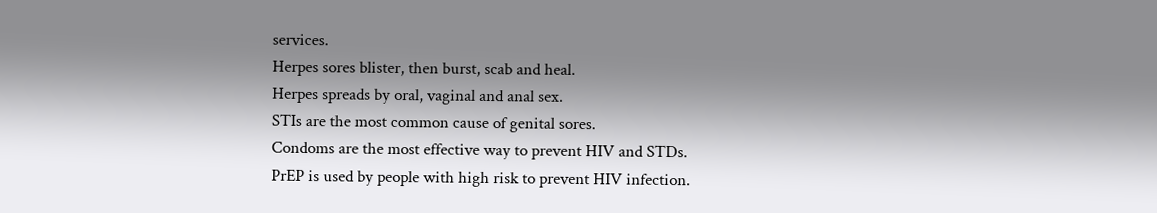services.
Herpes sores blister, then burst, scab and heal.
Herpes spreads by oral, vaginal and anal sex.
STIs are the most common cause of genital sores.
Condoms are the most effective way to prevent HIV and STDs.
PrEP is used by people with high risk to prevent HIV infection.